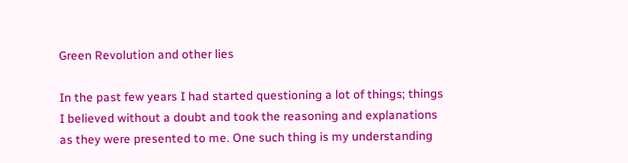Green Revolution and other lies

In the past few years I had started questioning a lot of things; things I believed without a doubt and took the reasoning and explanations as they were presented to me. One such thing is my understanding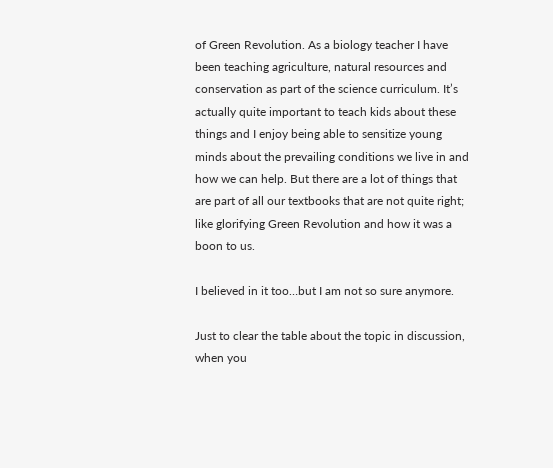of Green Revolution. As a biology teacher I have been teaching agriculture, natural resources and conservation as part of the science curriculum. It’s actually quite important to teach kids about these things and I enjoy being able to sensitize young minds about the prevailing conditions we live in and how we can help. But there are a lot of things that are part of all our textbooks that are not quite right; like glorifying Green Revolution and how it was a boon to us.

I believed in it too…but I am not so sure anymore.

Just to clear the table about the topic in discussion, when you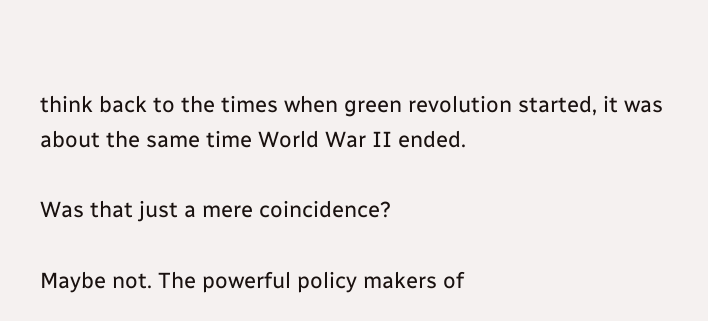think back to the times when green revolution started, it was about the same time World War II ended.

Was that just a mere coincidence?

Maybe not. The powerful policy makers of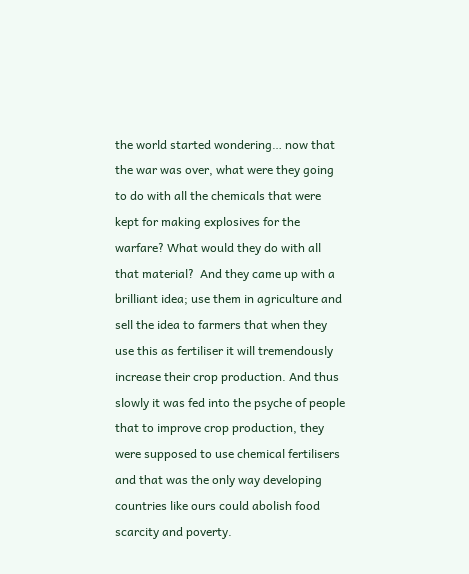the world started wondering… now that the war was over, what were they going to do with all the chemicals that were kept for making explosives for the warfare? What would they do with all that material?  And they came up with a brilliant idea; use them in agriculture and sell the idea to farmers that when they use this as fertiliser it will tremendously increase their crop production. And thus slowly it was fed into the psyche of people that to improve crop production, they were supposed to use chemical fertilisers and that was the only way developing countries like ours could abolish food scarcity and poverty.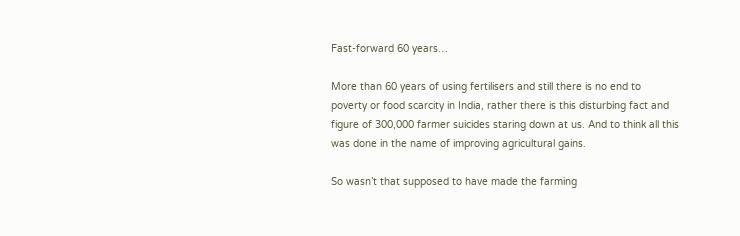Fast-forward 60 years…

More than 60 years of using fertilisers and still there is no end to poverty or food scarcity in India, rather there is this disturbing fact and figure of 300,000 farmer suicides staring down at us. And to think all this was done in the name of improving agricultural gains.

So wasn’t that supposed to have made the farming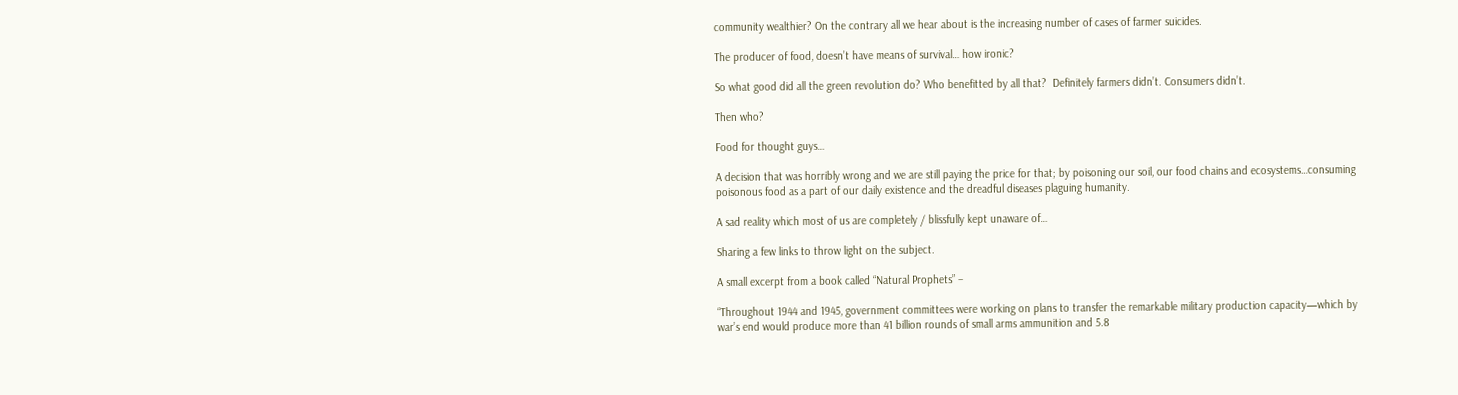community wealthier? On the contrary all we hear about is the increasing number of cases of farmer suicides.

The producer of food, doesn’t have means of survival… how ironic?

So what good did all the green revolution do? Who benefitted by all that?  Definitely farmers didn’t. Consumers didn’t.

Then who?

Food for thought guys…

A decision that was horribly wrong and we are still paying the price for that; by poisoning our soil, our food chains and ecosystems…consuming poisonous food as a part of our daily existence and the dreadful diseases plaguing humanity.

A sad reality which most of us are completely / blissfully kept unaware of…

Sharing a few links to throw light on the subject.

A small excerpt from a book called “Natural Prophets” –

“Throughout 1944 and 1945, government committees were working on plans to transfer the remarkable military production capacity—which by war’s end would produce more than 41 billion rounds of small arms ammunition and 5.8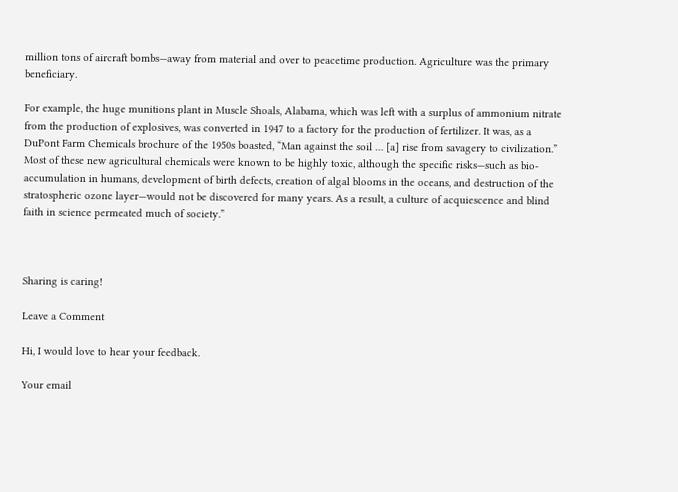million tons of aircraft bombs—away from material and over to peacetime production. Agriculture was the primary beneficiary.

For example, the huge munitions plant in Muscle Shoals, Alabama, which was left with a surplus of ammonium nitrate from the production of explosives, was converted in 1947 to a factory for the production of fertilizer. It was, as a DuPont Farm Chemicals brochure of the 1950s boasted, “Man against the soil … [a] rise from savagery to civilization.” Most of these new agricultural chemicals were known to be highly toxic, although the specific risks—such as bio-accumulation in humans, development of birth defects, creation of algal blooms in the oceans, and destruction of the stratospheric ozone layer—would not be discovered for many years. As a result, a culture of acquiescence and blind faith in science permeated much of society.”



Sharing is caring!

Leave a Comment

Hi, I would love to hear your feedback.

Your email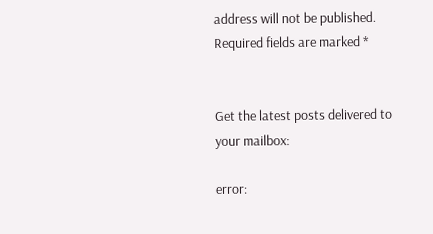address will not be published. Required fields are marked *


Get the latest posts delivered to your mailbox:

error: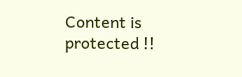Content is protected !!